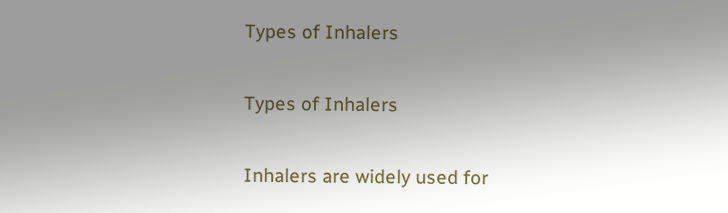Types of Inhalers

Types of Inhalers

Inhalers are widely used for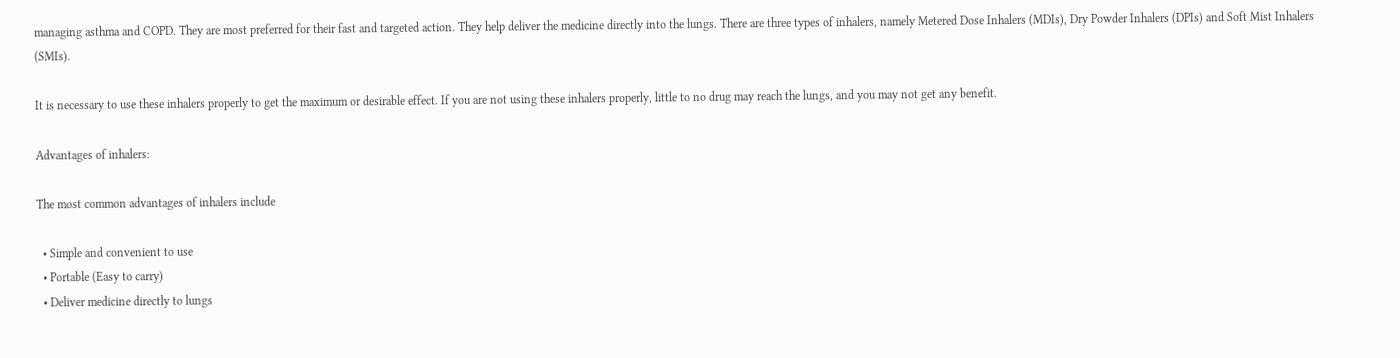managing asthma and COPD. They are most preferred for their fast and targeted action. They help deliver the medicine directly into the lungs. There are three types of inhalers, namely Metered Dose Inhalers (MDIs), Dry Powder Inhalers (DPIs) and Soft Mist Inhalers (SMIs).

It is necessary to use these inhalers properly to get the maximum or desirable effect. If you are not using these inhalers properly, little to no drug may reach the lungs, and you may not get any benefit.

Advantages of inhalers:

The most common advantages of inhalers include

  • Simple and convenient to use
  • Portable (Easy to carry)
  • Deliver medicine directly to lungs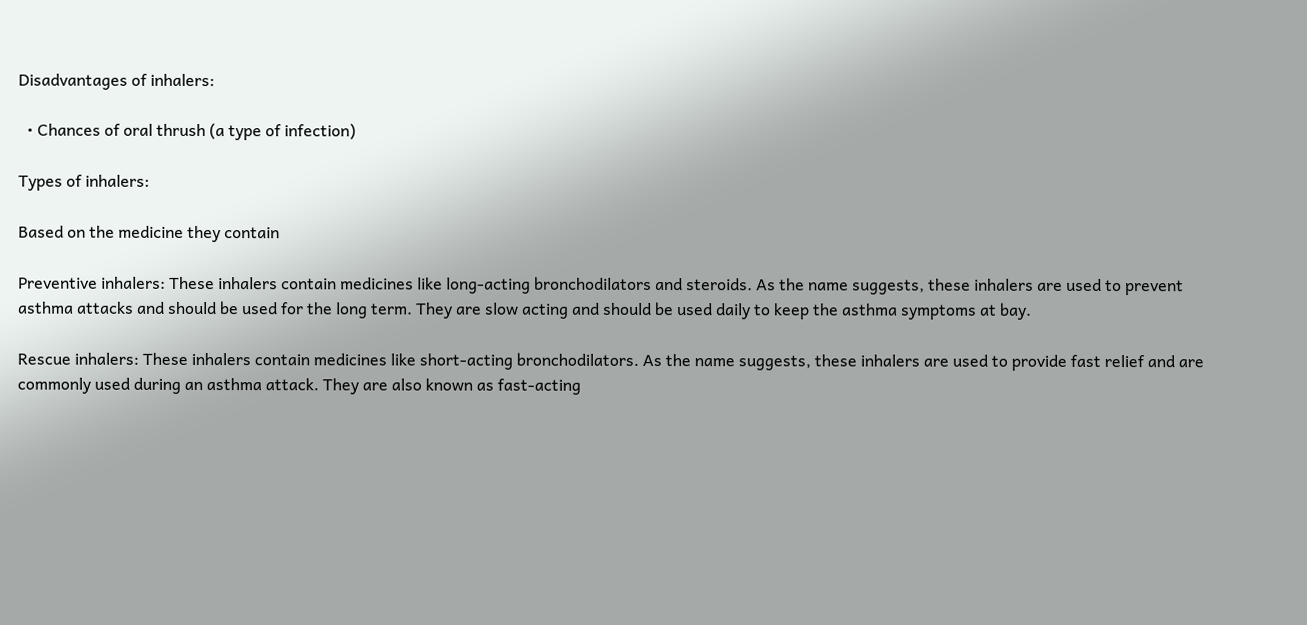Disadvantages of inhalers:

  • Chances of oral thrush (a type of infection)

Types of inhalers:

Based on the medicine they contain

Preventive inhalers: These inhalers contain medicines like long-acting bronchodilators and steroids. As the name suggests, these inhalers are used to prevent asthma attacks and should be used for the long term. They are slow acting and should be used daily to keep the asthma symptoms at bay.

Rescue inhalers: These inhalers contain medicines like short-acting bronchodilators. As the name suggests, these inhalers are used to provide fast relief and are commonly used during an asthma attack. They are also known as fast-acting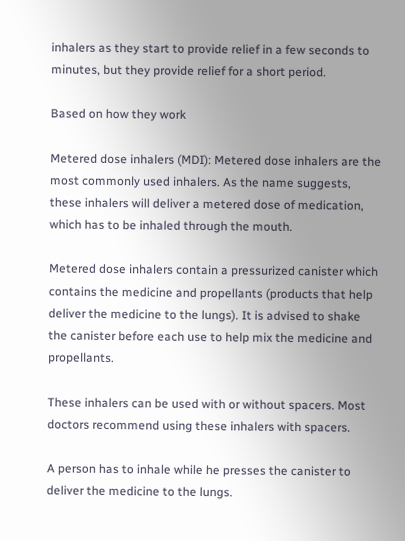inhalers as they start to provide relief in a few seconds to minutes, but they provide relief for a short period.

Based on how they work

Metered dose inhalers (MDI): Metered dose inhalers are the most commonly used inhalers. As the name suggests, these inhalers will deliver a metered dose of medication, which has to be inhaled through the mouth.

Metered dose inhalers contain a pressurized canister which contains the medicine and propellants (products that help deliver the medicine to the lungs). It is advised to shake the canister before each use to help mix the medicine and propellants.

These inhalers can be used with or without spacers. Most doctors recommend using these inhalers with spacers.

A person has to inhale while he presses the canister to deliver the medicine to the lungs.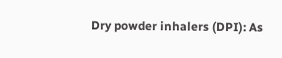Dry powder inhalers (DPI): As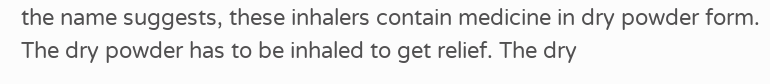the name suggests, these inhalers contain medicine in dry powder form. The dry powder has to be inhaled to get relief. The dry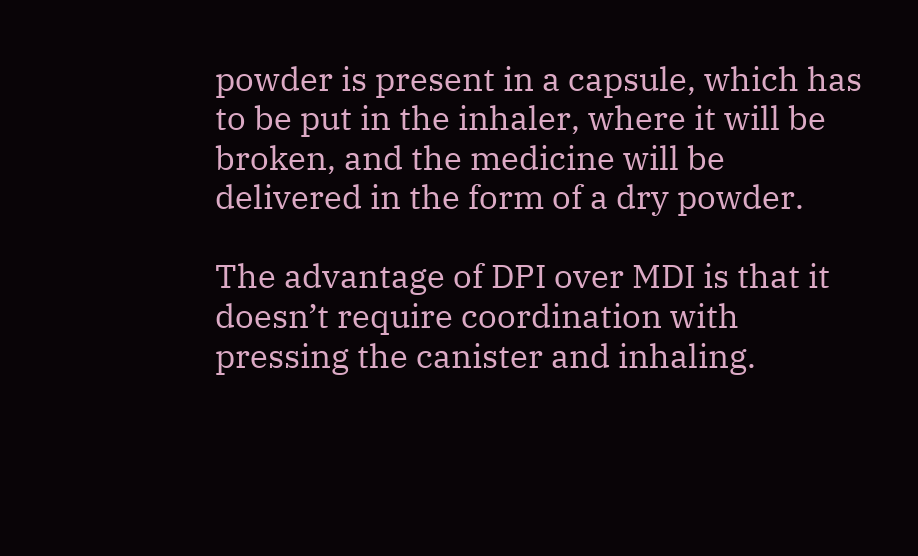powder is present in a capsule, which has to be put in the inhaler, where it will be broken, and the medicine will be delivered in the form of a dry powder.

The advantage of DPI over MDI is that it doesn’t require coordination with pressing the canister and inhaling.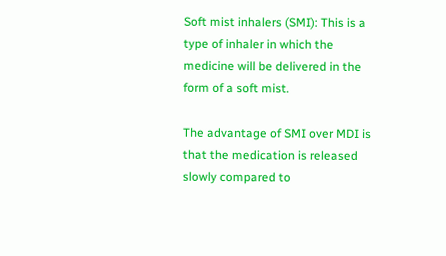Soft mist inhalers (SMI): This is a type of inhaler in which the medicine will be delivered in the form of a soft mist.

The advantage of SMI over MDI is that the medication is released slowly compared to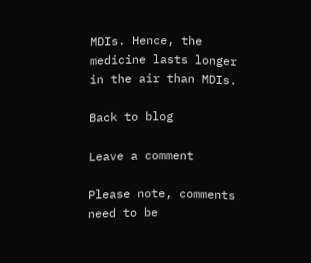MDIs. Hence, the medicine lasts longer in the air than MDIs.

Back to blog

Leave a comment

Please note, comments need to be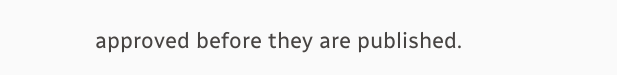approved before they are published.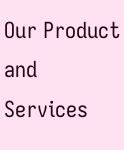Our Product and Services